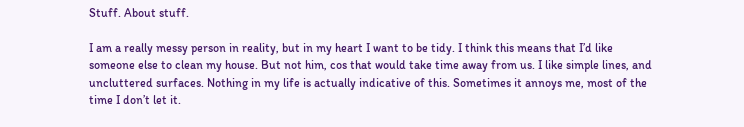Stuff. About stuff.

I am a really messy person in reality, but in my heart I want to be tidy. I think this means that I’d like someone else to clean my house. But not him, cos that would take time away from us. I like simple lines, and uncluttered surfaces. Nothing in my life is actually indicative of this. Sometimes it annoys me, most of the time I don’t let it.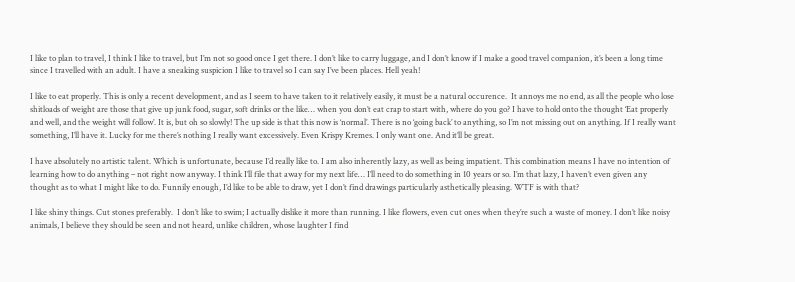I like to plan to travel, I think I like to travel, but I’m not so good once I get there. I don’t like to carry luggage, and I don’t know if I make a good travel companion, it’s been a long time since I travelled with an adult. I have a sneaking suspicion I like to travel so I can say I’ve been places. Hell yeah!

I like to eat properly. This is only a recent development, and as I seem to have taken to it relatively easily, it must be a natural occurence.  It annoys me no end, as all the people who lose shitloads of weight are those that give up junk food, sugar, soft drinks or the like… when you don’t eat crap to start with, where do you go? I have to hold onto the thought ‘Eat properly and well, and the weight will follow’. It is, but oh so slowly! The up side is that this now is ‘normal’. There is no ‘going back’ to anything, so I’m not missing out on anything. If I really want something, I’ll have it. Lucky for me there’s nothing I really want excessively. Even Krispy Kremes. I only want one. And it’ll be great.

I have absolutely no artistic talent. Which is unfortunate, because I’d really like to. I am also inherently lazy, as well as being impatient. This combination means I have no intention of learning how to do anything – not right now anyway. I think I’ll file that away for my next life… I’ll need to do something in 10 years or so. I’m that lazy, I haven’t even given any thought as to what I might like to do. Funnily enough, I’d like to be able to draw, yet I don’t find drawings particularly asthetically pleasing. WTF is with that?

I like shiny things. Cut stones preferably.  I don’t like to swim; I actually dislike it more than running. I like flowers, even cut ones when they’re such a waste of money. I don’t like noisy animals, I believe they should be seen and not heard, unlike children, whose laughter I find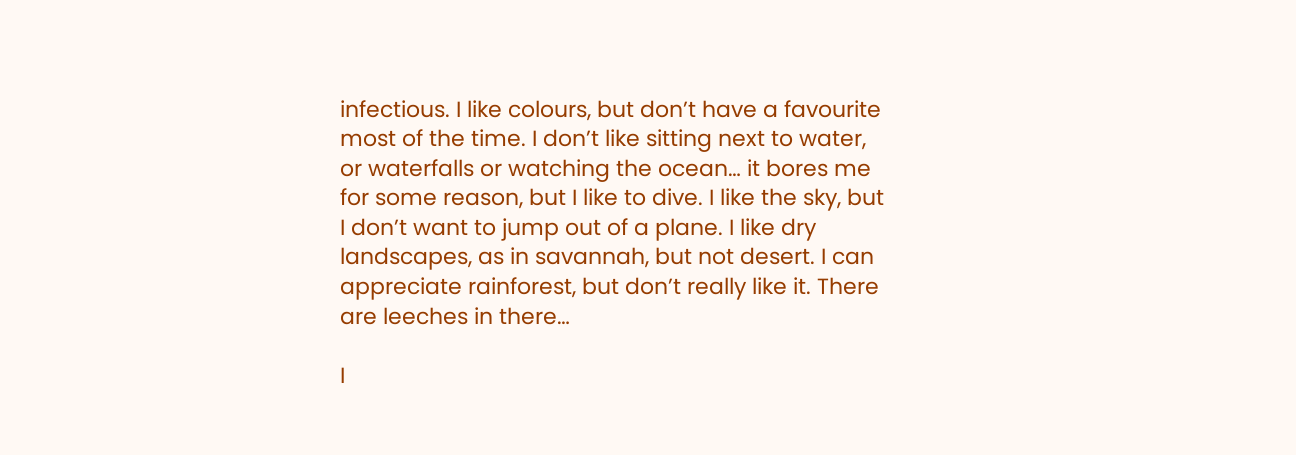infectious. I like colours, but don’t have a favourite most of the time. I don’t like sitting next to water, or waterfalls or watching the ocean… it bores me for some reason, but I like to dive. I like the sky, but I don’t want to jump out of a plane. I like dry landscapes, as in savannah, but not desert. I can appreciate rainforest, but don’t really like it. There are leeches in there…

I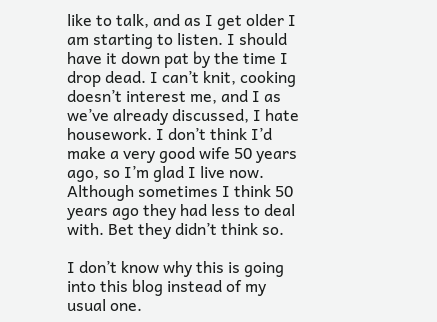like to talk, and as I get older I am starting to listen. I should have it down pat by the time I drop dead. I can’t knit, cooking doesn’t interest me, and I as we’ve already discussed, I hate housework. I don’t think I’d make a very good wife 50 years ago, so I’m glad I live now. Although sometimes I think 50 years ago they had less to deal with. Bet they didn’t think so.

I don’t know why this is going into this blog instead of my usual one.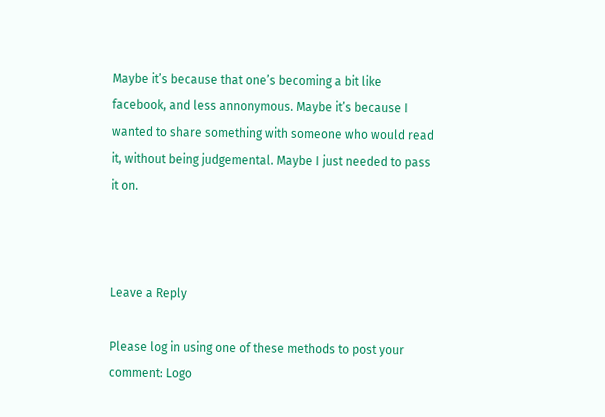Maybe it’s because that one’s becoming a bit like facebook, and less annonymous. Maybe it’s because I wanted to share something with someone who would read it, without being judgemental. Maybe I just needed to pass it on.



Leave a Reply

Please log in using one of these methods to post your comment: Logo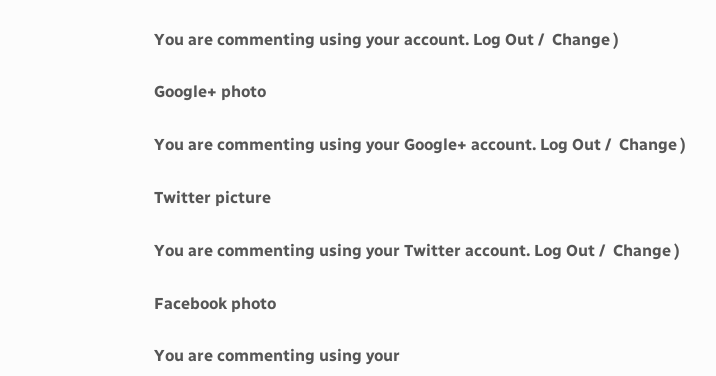You are commenting using your account. Log Out /  Change )

Google+ photo

You are commenting using your Google+ account. Log Out /  Change )

Twitter picture

You are commenting using your Twitter account. Log Out /  Change )

Facebook photo

You are commenting using your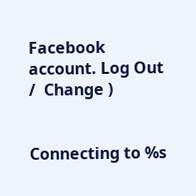Facebook account. Log Out /  Change )


Connecting to %s